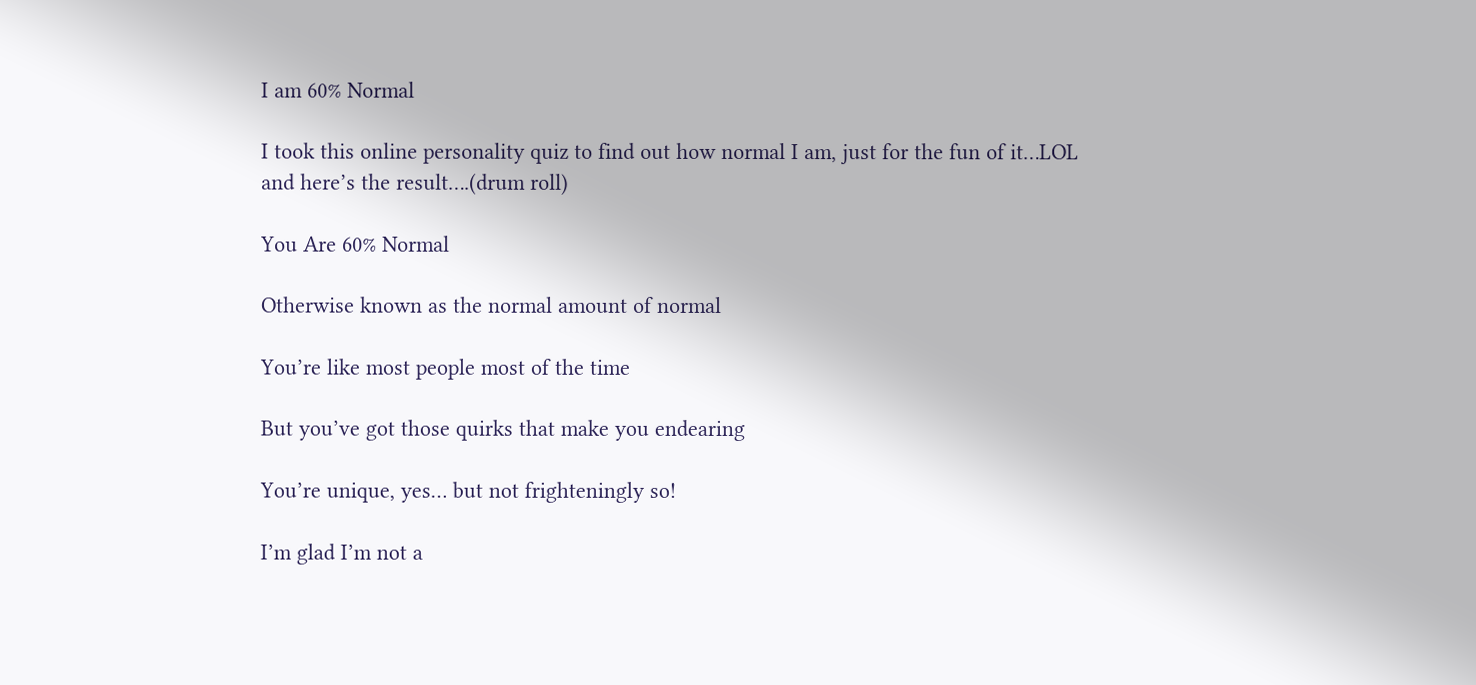I am 60% Normal

I took this online personality quiz to find out how normal I am, just for the fun of it…LOL and here’s the result….(drum roll)

You Are 60% Normal

Otherwise known as the normal amount of normal

You’re like most people most of the time

But you’ve got those quirks that make you endearing

You’re unique, yes… but not frighteningly so!

I’m glad I’m not a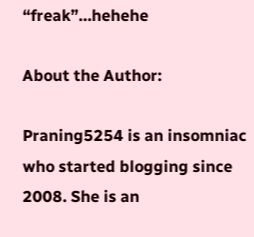“freak”…hehehe

About the Author:

Praning5254 is an insomniac who started blogging since 2008. She is an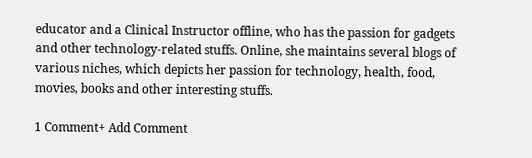educator and a Clinical Instructor offline, who has the passion for gadgets and other technology-related stuffs. Online, she maintains several blogs of various niches, which depicts her passion for technology, health, food, movies, books and other interesting stuffs.

1 Comment+ Add Comment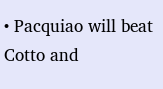• Pacquiao will beat Cotto and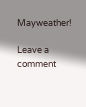Mayweather!

Leave a comment